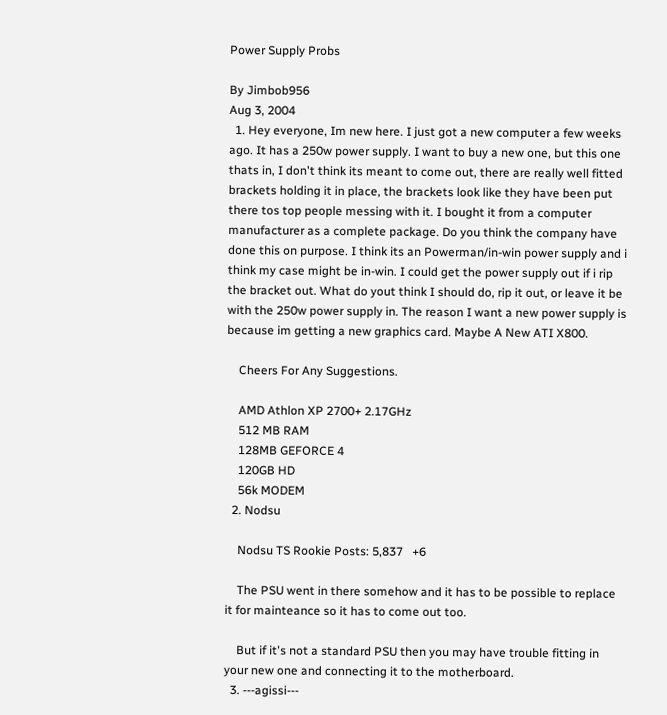Power Supply Probs

By Jimbob956
Aug 3, 2004
  1. Hey everyone, Im new here. I just got a new computer a few weeks ago. It has a 250w power supply. I want to buy a new one, but this one thats in, I don't think its meant to come out, there are really well fitted brackets holding it in place, the brackets look like they have been put there tos top people messing with it. I bought it from a computer manufacturer as a complete package. Do you think the company have done this on purpose. I think its an Powerman/in-win power supply and i think my case might be in-win. I could get the power supply out if i rip the bracket out. What do yout think I should do, rip it out, or leave it be with the 250w power supply in. The reason I want a new power supply is because im getting a new graphics card. Maybe A New ATI X800.

    Cheers For Any Suggestions.

    AMD Athlon XP 2700+ 2.17GHz
    512 MB RAM
    128MB GEFORCE 4
    120GB HD
    56k MODEM
  2. Nodsu

    Nodsu TS Rookie Posts: 5,837   +6

    The PSU went in there somehow and it has to be possible to replace it for mainteance so it has to come out too.

    But if it's not a standard PSU then you may have trouble fitting in your new one and connecting it to the motherboard.
  3. ---agissi---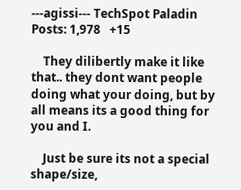---agissi--- TechSpot Paladin Posts: 1,978   +15

    They dilibertly make it like that.. they dont want people doing what your doing, but by all means its a good thing for you and I.

    Just be sure its not a special shape/size,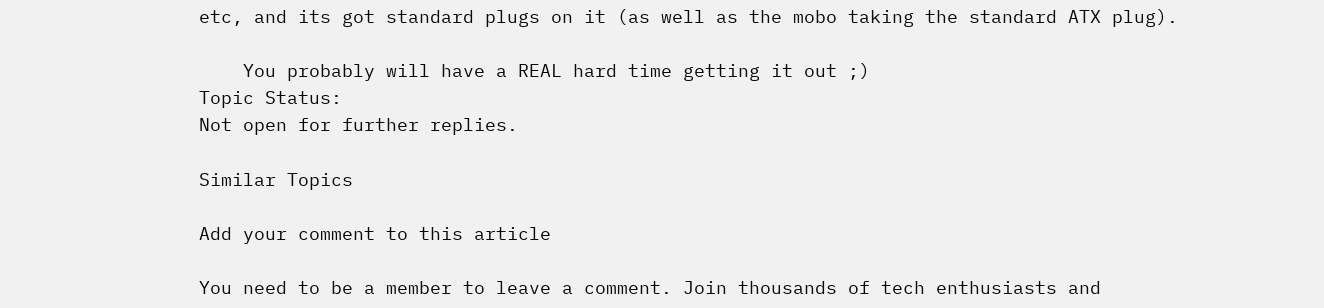etc, and its got standard plugs on it (as well as the mobo taking the standard ATX plug).

    You probably will have a REAL hard time getting it out ;)
Topic Status:
Not open for further replies.

Similar Topics

Add your comment to this article

You need to be a member to leave a comment. Join thousands of tech enthusiasts and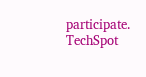participate.
TechSpot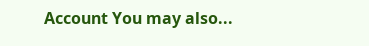Account You may also...